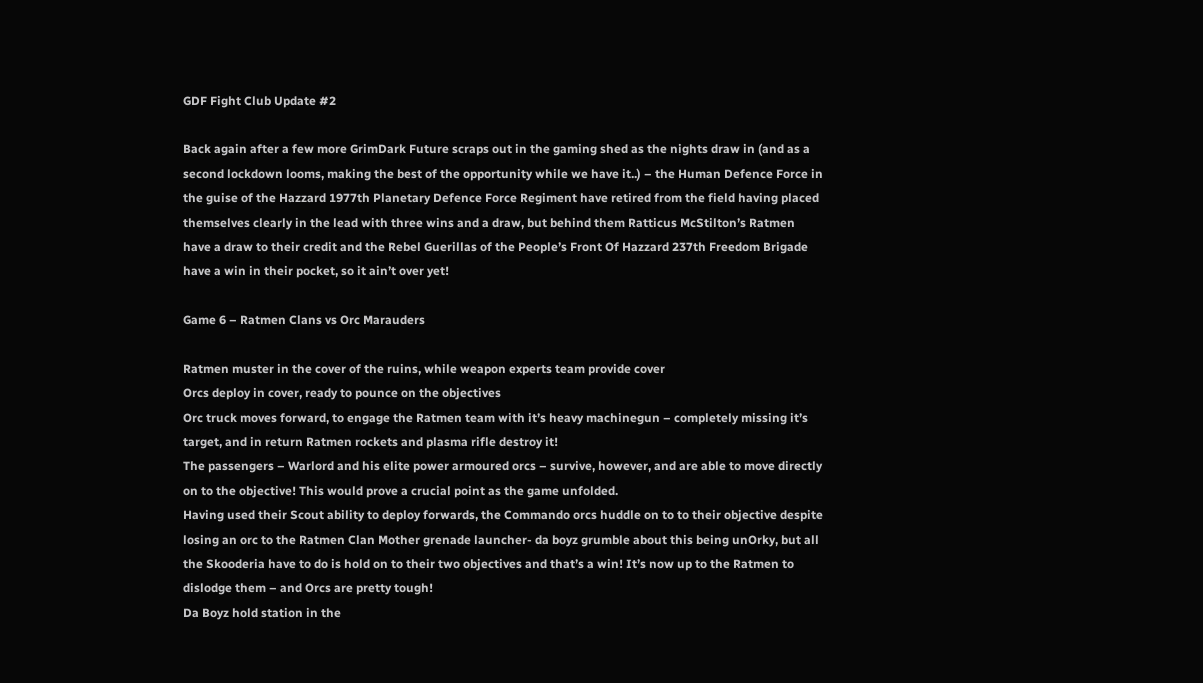GDF Fight Club Update #2

Back again after a few more GrimDark Future scraps out in the gaming shed as the nights draw in (and as a second lockdown looms, making the best of the opportunity while we have it..) – the Human Defence Force in the guise of the Hazzard 1977th Planetary Defence Force Regiment have retired from the field having placed themselves clearly in the lead with three wins and a draw, but behind them Ratticus McStilton’s Ratmen have a draw to their credit and the Rebel Guerillas of the People’s Front Of Hazzard 237th Freedom Brigade have a win in their pocket, so it ain’t over yet!

Game 6 – Ratmen Clans vs Orc Marauders

Ratmen muster in the cover of the ruins, while weapon experts team provide cover
Orcs deploy in cover, ready to pounce on the objectives
Orc truck moves forward, to engage the Ratmen team with it’s heavy machinegun – completely missing it’s target, and in return Ratmen rockets and plasma rifle destroy it!
The passengers – Warlord and his elite power armoured orcs – survive, however, and are able to move directly on to the objective! This would prove a crucial point as the game unfolded.
Having used their Scout ability to deploy forwards, the Commando orcs huddle on to to their objective despite losing an orc to the Ratmen Clan Mother grenade launcher- da boyz grumble about this being unOrky, but all the Skooderia have to do is hold on to their two objectives and that’s a win! It’s now up to the Ratmen to dislodge them – and Orcs are pretty tough!
Da Boyz hold station in the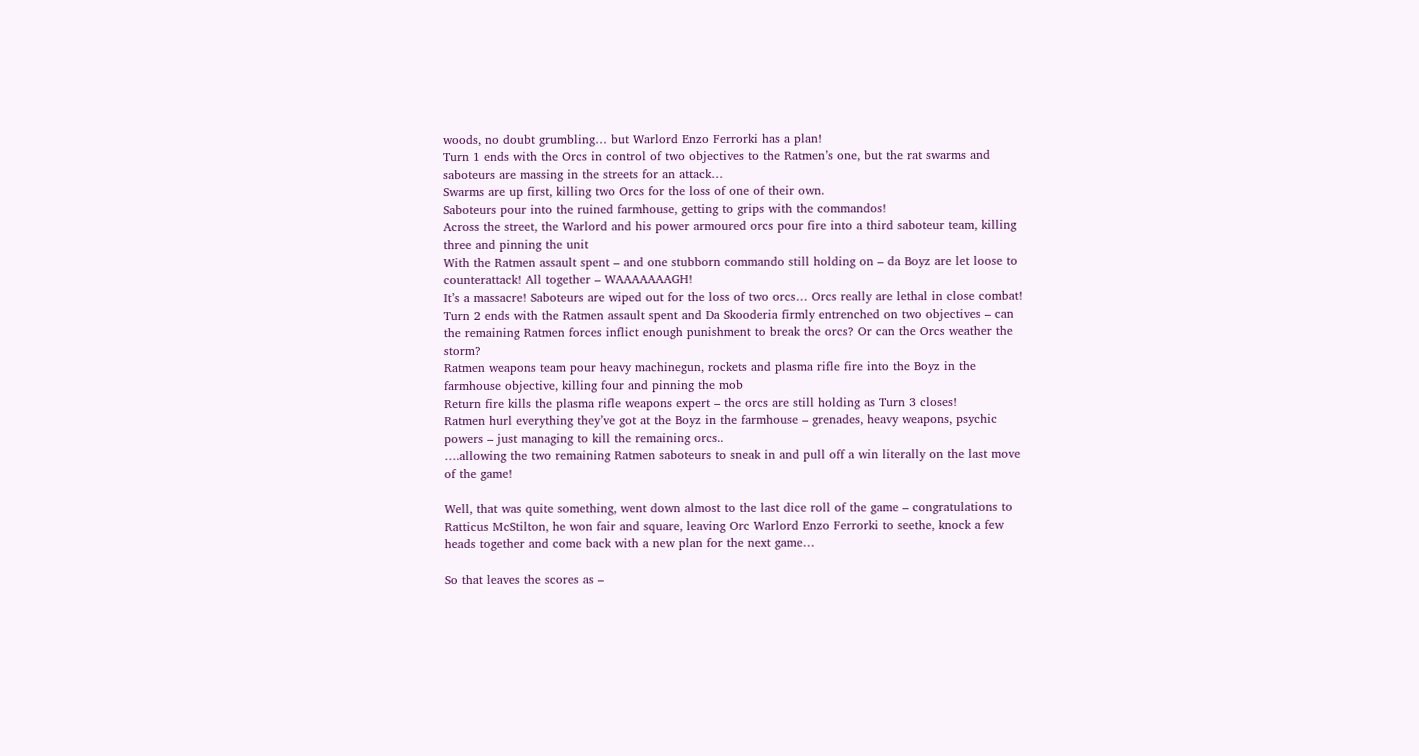woods, no doubt grumbling… but Warlord Enzo Ferrorki has a plan!
Turn 1 ends with the Orcs in control of two objectives to the Ratmen’s one, but the rat swarms and saboteurs are massing in the streets for an attack…
Swarms are up first, killing two Orcs for the loss of one of their own.
Saboteurs pour into the ruined farmhouse, getting to grips with the commandos!
Across the street, the Warlord and his power armoured orcs pour fire into a third saboteur team, killing three and pinning the unit
With the Ratmen assault spent – and one stubborn commando still holding on – da Boyz are let loose to counterattack! All together – WAAAAAAAGH!
It’s a massacre! Saboteurs are wiped out for the loss of two orcs… Orcs really are lethal in close combat!
Turn 2 ends with the Ratmen assault spent and Da Skooderia firmly entrenched on two objectives – can the remaining Ratmen forces inflict enough punishment to break the orcs? Or can the Orcs weather the storm?
Ratmen weapons team pour heavy machinegun, rockets and plasma rifle fire into the Boyz in the farmhouse objective, killing four and pinning the mob
Return fire kills the plasma rifle weapons expert – the orcs are still holding as Turn 3 closes!
Ratmen hurl everything they’ve got at the Boyz in the farmhouse – grenades, heavy weapons, psychic powers – just managing to kill the remaining orcs..
….allowing the two remaining Ratmen saboteurs to sneak in and pull off a win literally on the last move of the game!

Well, that was quite something, went down almost to the last dice roll of the game – congratulations to Ratticus McStilton, he won fair and square, leaving Orc Warlord Enzo Ferrorki to seethe, knock a few heads together and come back with a new plan for the next game…

So that leaves the scores as –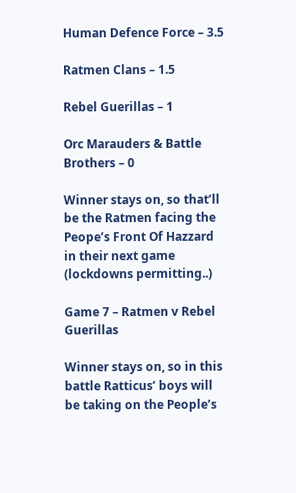Human Defence Force – 3.5

Ratmen Clans – 1.5

Rebel Guerillas – 1

Orc Marauders & Battle Brothers – 0

Winner stays on, so that’ll be the Ratmen facing the Peope’s Front Of Hazzard in their next game (lockdowns permitting..)

Game 7 – Ratmen v Rebel Guerillas

Winner stays on, so in this battle Ratticus’ boys will be taking on the People’s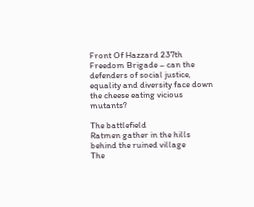Front Of Hazzard 237th Freedom Brigade – can the defenders of social justice, equality and diversity face down the cheese eating vicious mutants?

The battlefield
Ratmen gather in the hills behind the ruined village
The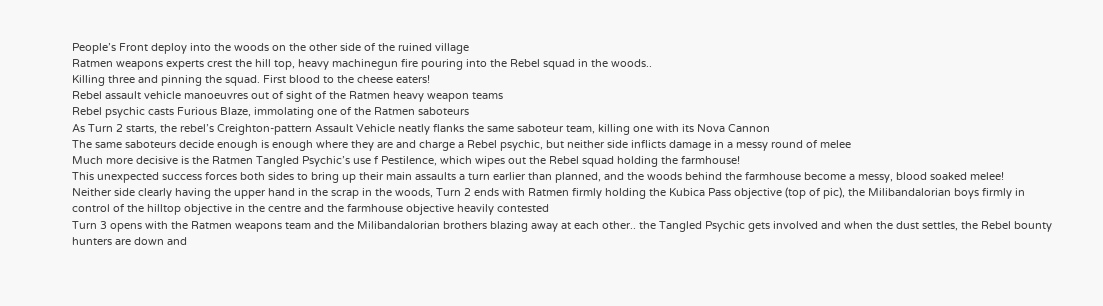People’s Front deploy into the woods on the other side of the ruined village
Ratmen weapons experts crest the hill top, heavy machinegun fire pouring into the Rebel squad in the woods..
Killing three and pinning the squad. First blood to the cheese eaters!
Rebel assault vehicle manoeuvres out of sight of the Ratmen heavy weapon teams
Rebel psychic casts Furious Blaze, immolating one of the Ratmen saboteurs
As Turn 2 starts, the rebel’s Creighton-pattern Assault Vehicle neatly flanks the same saboteur team, killing one with its Nova Cannon
The same saboteurs decide enough is enough where they are and charge a Rebel psychic, but neither side inflicts damage in a messy round of melee
Much more decisive is the Ratmen Tangled Psychic’s use f Pestilence, which wipes out the Rebel squad holding the farmhouse!
This unexpected success forces both sides to bring up their main assaults a turn earlier than planned, and the woods behind the farmhouse become a messy, blood soaked melee!
Neither side clearly having the upper hand in the scrap in the woods, Turn 2 ends with Ratmen firmly holding the Kubica Pass objective (top of pic), the Milibandalorian boys firmly in control of the hilltop objective in the centre and the farmhouse objective heavily contested
Turn 3 opens with the Ratmen weapons team and the Milibandalorian brothers blazing away at each other.. the Tangled Psychic gets involved and when the dust settles, the Rebel bounty hunters are down and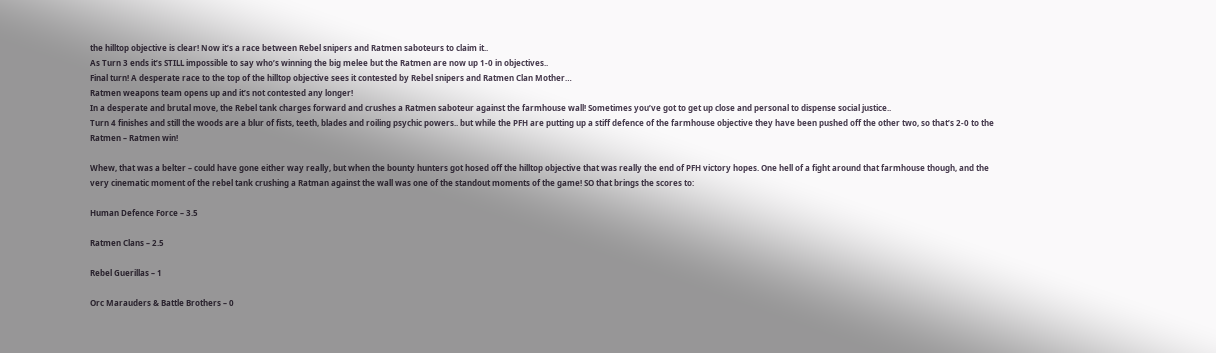the hilltop objective is clear! Now it’s a race between Rebel snipers and Ratmen saboteurs to claim it..
As Turn 3 ends it’s STILL impossible to say who’s winning the big melee but the Ratmen are now up 1-0 in objectives..
Final turn! A desperate race to the top of the hilltop objective sees it contested by Rebel snipers and Ratmen Clan Mother…
Ratmen weapons team opens up and it’s not contested any longer!
In a desperate and brutal move, the Rebel tank charges forward and crushes a Ratmen saboteur against the farmhouse wall! Sometimes you’ve got to get up close and personal to dispense social justice..
Turn 4 finishes and still the woods are a blur of fists, teeth, blades and roiling psychic powers.. but while the PFH are putting up a stiff defence of the farmhouse objective they have been pushed off the other two, so that’s 2-0 to the Ratmen – Ratmen win!

Whew, that was a belter – could have gone either way really, but when the bounty hunters got hosed off the hilltop objective that was really the end of PFH victory hopes. One hell of a fight around that farmhouse though, and the very cinematic moment of the rebel tank crushing a Ratman against the wall was one of the standout moments of the game! SO that brings the scores to:

Human Defence Force – 3.5

Ratmen Clans – 2.5

Rebel Guerillas – 1

Orc Marauders & Battle Brothers – 0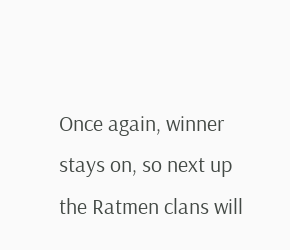Once again, winner stays on, so next up the Ratmen clans will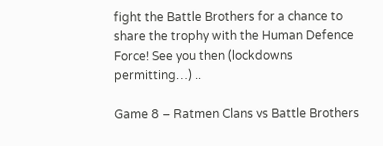fight the Battle Brothers for a chance to share the trophy with the Human Defence Force! See you then (lockdowns permitting…) ..

Game 8 – Ratmen Clans vs Battle Brothers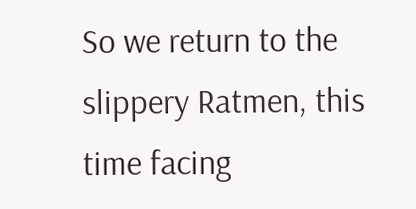So we return to the slippery Ratmen, this time facing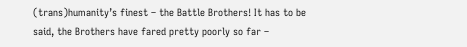(trans)humanity’s finest – the Battle Brothers! It has to be said, the Brothers have fared pretty poorly so far –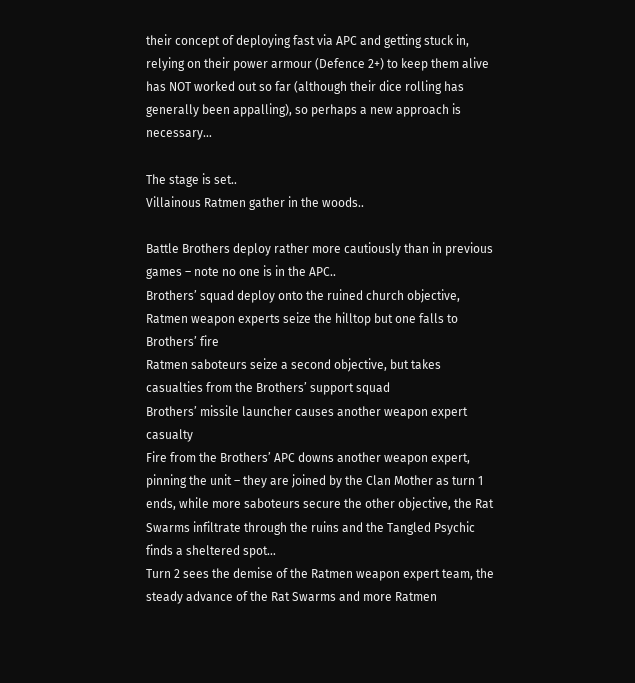their concept of deploying fast via APC and getting stuck in, relying on their power armour (Defence 2+) to keep them alive has NOT worked out so far (although their dice rolling has generally been appalling), so perhaps a new approach is necessary…

The stage is set..
Villainous Ratmen gather in the woods..

Battle Brothers deploy rather more cautiously than in previous games – note no one is in the APC..
Brothers’ squad deploy onto the ruined church objective, Ratmen weapon experts seize the hilltop but one falls to Brothers’ fire
Ratmen saboteurs seize a second objective, but takes casualties from the Brothers’ support squad
Brothers’ missile launcher causes another weapon expert casualty
Fire from the Brothers’ APC downs another weapon expert, pinning the unit – they are joined by the Clan Mother as turn 1 ends, while more saboteurs secure the other objective, the Rat Swarms infiltrate through the ruins and the Tangled Psychic finds a sheltered spot…
Turn 2 sees the demise of the Ratmen weapon expert team, the steady advance of the Rat Swarms and more Ratmen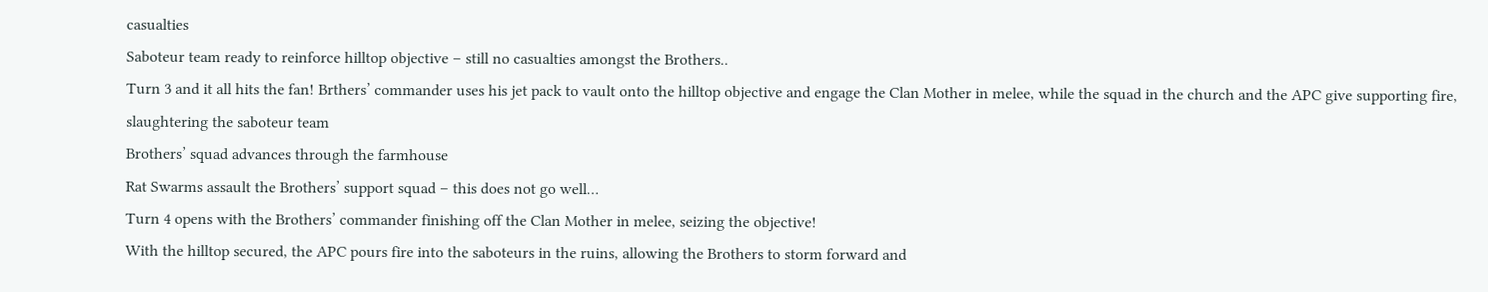casualties
Saboteur team ready to reinforce hilltop objective – still no casualties amongst the Brothers..
Turn 3 and it all hits the fan! Brthers’ commander uses his jet pack to vault onto the hilltop objective and engage the Clan Mother in melee, while the squad in the church and the APC give supporting fire, slaughtering the saboteur team
Brothers’ squad advances through the farmhouse
Rat Swarms assault the Brothers’ support squad – this does not go well…
Turn 4 opens with the Brothers’ commander finishing off the Clan Mother in melee, seizing the objective!
With the hilltop secured, the APC pours fire into the saboteurs in the ruins, allowing the Brothers to storm forward and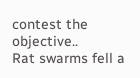contest the objective..
Rat swarms fell a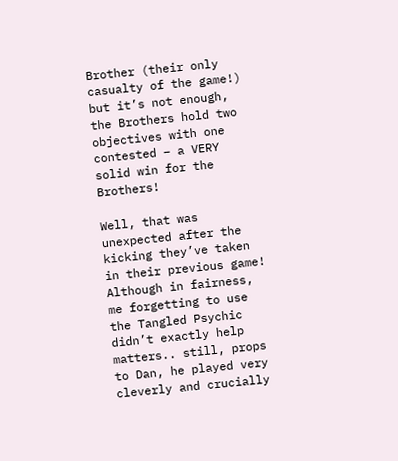Brother (their only casualty of the game!) but it’s not enough, the Brothers hold two objectives with one contested – a VERY solid win for the Brothers!

Well, that was unexpected after the kicking they’ve taken in their previous game! Although in fairness, me forgetting to use the Tangled Psychic didn’t exactly help matters.. still, props to Dan, he played very cleverly and crucially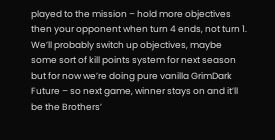played to the mission – hold more objectives then your opponent when turn 4 ends, not turn 1. We’ll probably switch up objectives, maybe some sort of kill points system for next season but for now we’re doing pure vanilla GrimDark Future – so next game, winner stays on and it’ll be the Brothers’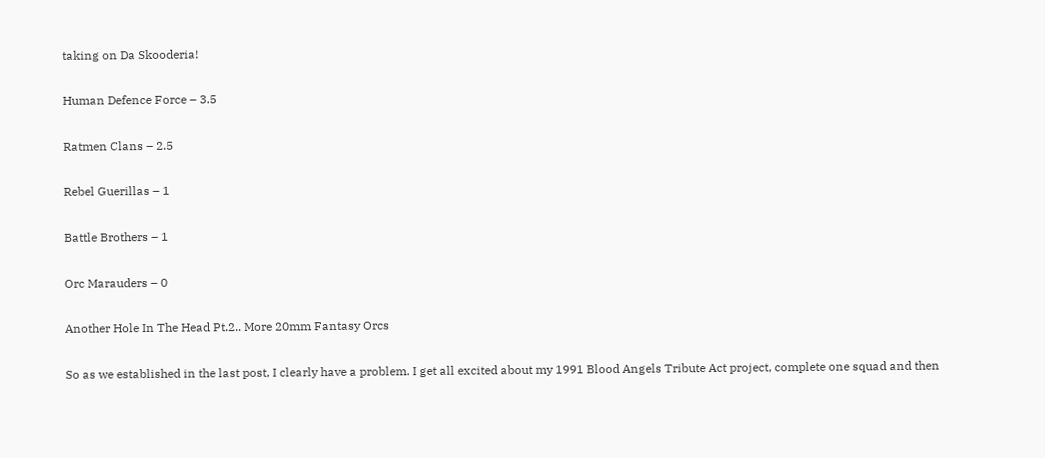taking on Da Skooderia!

Human Defence Force – 3.5

Ratmen Clans – 2.5

Rebel Guerillas – 1

Battle Brothers – 1

Orc Marauders – 0

Another Hole In The Head Pt.2.. More 20mm Fantasy Orcs

So as we established in the last post, I clearly have a problem. I get all excited about my 1991 Blood Angels Tribute Act project, complete one squad and then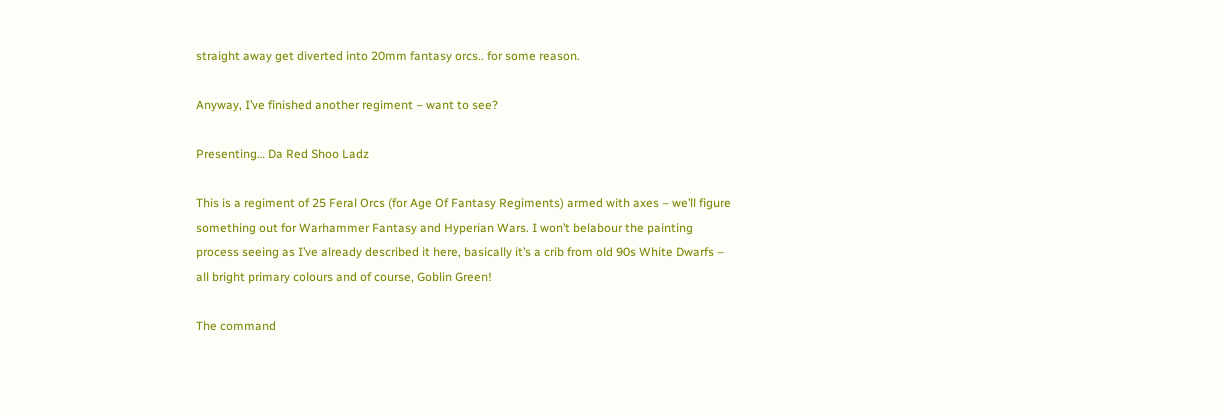straight away get diverted into 20mm fantasy orcs.. for some reason.

Anyway, I’ve finished another regiment – want to see?

Presenting… Da Red Shoo Ladz

This is a regiment of 25 Feral Orcs (for Age Of Fantasy Regiments) armed with axes – we’ll figure something out for Warhammer Fantasy and Hyperian Wars. I won’t belabour the painting process seeing as I’ve already described it here, basically it’s a crib from old 90s White Dwarfs – all bright primary colours and of course, Goblin Green!

The command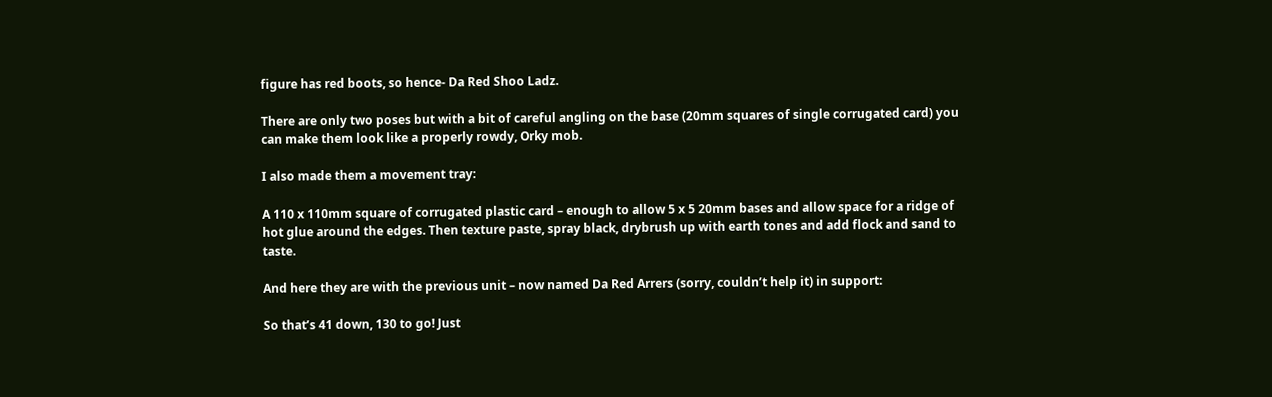figure has red boots, so hence- Da Red Shoo Ladz.

There are only two poses but with a bit of careful angling on the base (20mm squares of single corrugated card) you can make them look like a properly rowdy, Orky mob.

I also made them a movement tray:

A 110 x 110mm square of corrugated plastic card – enough to allow 5 x 5 20mm bases and allow space for a ridge of hot glue around the edges. Then texture paste, spray black, drybrush up with earth tones and add flock and sand to taste.

And here they are with the previous unit – now named Da Red Arrers (sorry, couldn’t help it) in support:

So that’s 41 down, 130 to go! Just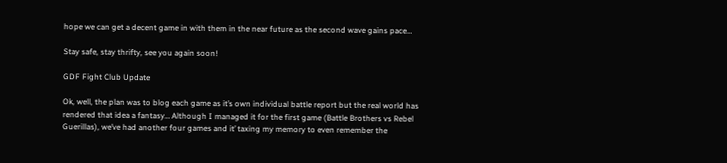hope we can get a decent game in with them in the near future as the second wave gains pace…

Stay safe, stay thrifty, see you again soon!

GDF Fight Club Update

Ok, well, the plan was to blog each game as it’s own individual battle report but the real world has rendered that idea a fantasy… Although I managed it for the first game (Battle Brothers vs Rebel Guerillas), we’ve had another four games and it’ taxing my memory to even remember the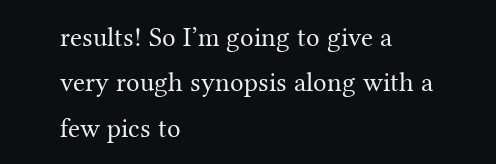results! So I’m going to give a very rough synopsis along with a few pics to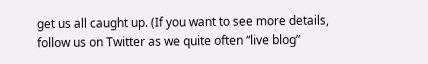get us all caught up. (If you want to see more details, follow us on Twitter as we quite often “live blog”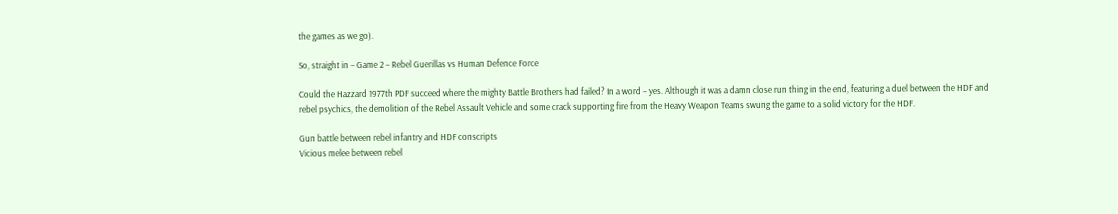the games as we go).

So, straight in – Game 2 – Rebel Guerillas vs Human Defence Force

Could the Hazzard 1977th PDF succeed where the mighty Battle Brothers had failed? In a word – yes. Although it was a damn close run thing in the end, featuring a duel between the HDF and rebel psychics, the demolition of the Rebel Assault Vehicle and some crack supporting fire from the Heavy Weapon Teams swung the game to a solid victory for the HDF.

Gun battle between rebel infantry and HDF conscripts
Vicious melee between rebel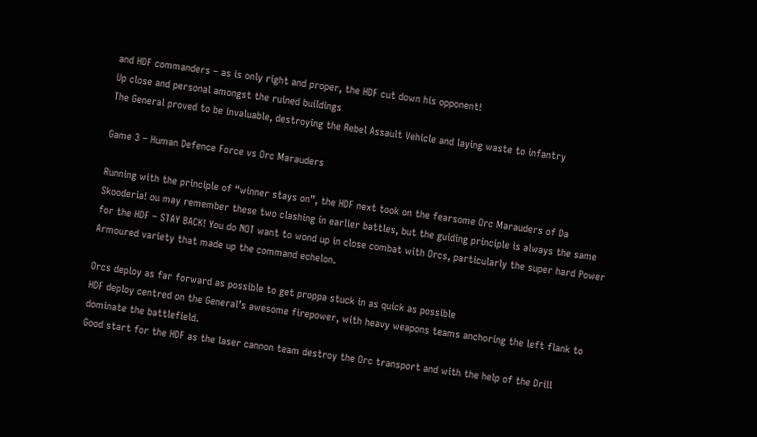and HDF commanders – as is only right and proper, the HDF cut down his opponent!
Up close and personal amongst the ruined buildings
The General proved to be invaluable, destroying the Rebel Assault Vehicle and laying waste to infantry

Game 3 – Human Defence Force vs Orc Marauders

Running with the principle of “winner stays on”, the HDF next took on the fearsome Orc Marauders of Da Skooderia! ou may remember these two clashing in earlier battles, but the guiding principle is always the same for the HDF – STAY BACK! You do NOT want to wond up in close combat with Orcs, particularly the super hard Power Armoured variety that made up the command echelon.

Orcs deploy as far forward as possible to get proppa stuck in as quick as possible
HDF deploy centred on the General’s awesome firepower, with heavy weapons teams anchoring the left flank to dominate the battlefield.
Good start for the HDF as the laser cannon team destroy the Orc transport and with the help of the Drill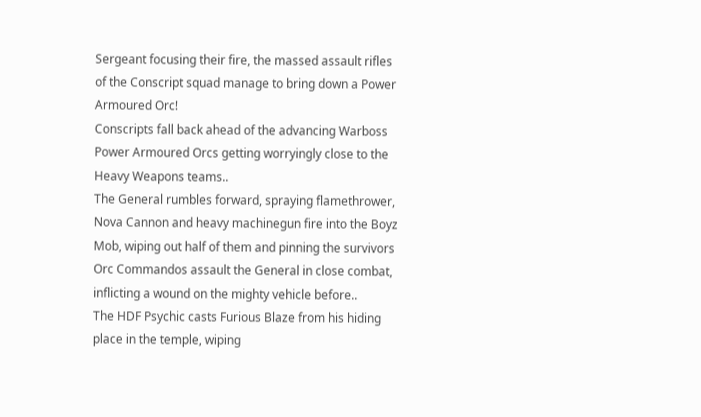Sergeant focusing their fire, the massed assault rifles of the Conscript squad manage to bring down a Power Armoured Orc!
Conscripts fall back ahead of the advancing Warboss
Power Armoured Orcs getting worryingly close to the Heavy Weapons teams..
The General rumbles forward, spraying flamethrower, Nova Cannon and heavy machinegun fire into the Boyz Mob, wiping out half of them and pinning the survivors
Orc Commandos assault the General in close combat, inflicting a wound on the mighty vehicle before..
The HDF Psychic casts Furious Blaze from his hiding place in the temple, wiping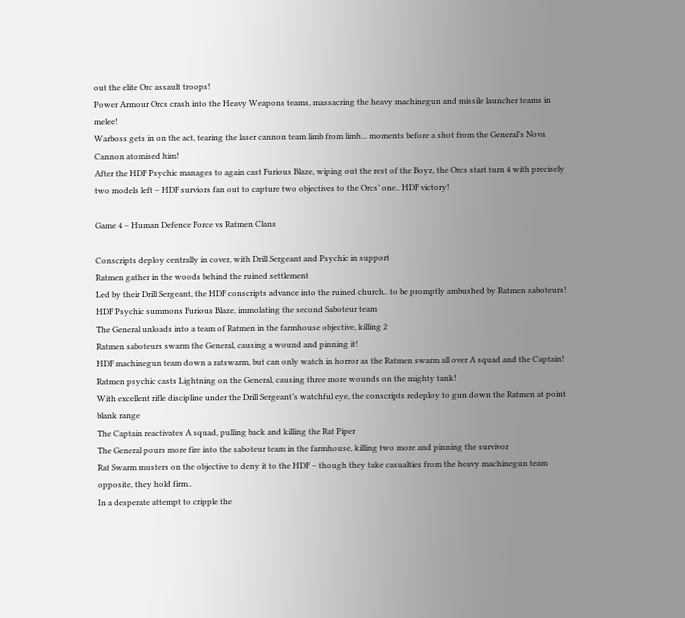out the elite Orc assault troops!
Power Armour Orcs crash into the Heavy Weapons teams, massacring the heavy machinegun and missile launcher teams in melee!
Warboss gets in on the act, tearing the laser cannon team limb from limb… moments before a shot from the General’s Nova Cannon atomised him!
After the HDF Psychic manages to again cast Furious Blaze, wiping out the rest of the Boyz, the Orcs start turn 4 with precisely two models left – HDF surviors fan out to capture two objectives to the Orcs’ one.. HDF victory!

Game 4 – Human Defence Force vs Ratmen Clans

Conscripts deploy centrally in cover, with Drill Sergeant and Psychic in support
Ratmen gather in the woods behind the ruined settlement
Led by their Drill Sergeant, the HDF conscripts advance into the ruined church.. to be promptly ambushed by Ratmen saboteurs!
HDF Psychic summons Furious Blaze, immolating the second Saboteur team
The General unloads into a team of Ratmen in the farmhouse objective, killing 2
Ratmen saboteurs swarm the General, causing a wound and pinning it!
HDF machinegun team down a ratswarm, but can only watch in horror as the Ratmen swarm all over A squad and the Captain!
Ratmen psychic casts Lightning on the General, causing three more wounds on the mighty tank!
With excellent rifle discipline under the Drill Sergeant’s watchful eye, the conscripts redeploy to gun down the Ratmen at point blank range
The Captain reactivates A squad, pulling back and killing the Rat Piper
The General pours more fire into the saboteur team in the farmhouse, killing two more and pinning the survivor
Rat Swarm musters on the objective to deny it to the HDF – though they take casualties from the heavy machinegun team opposite, they hold firm..
In a desperate attempt to cripple the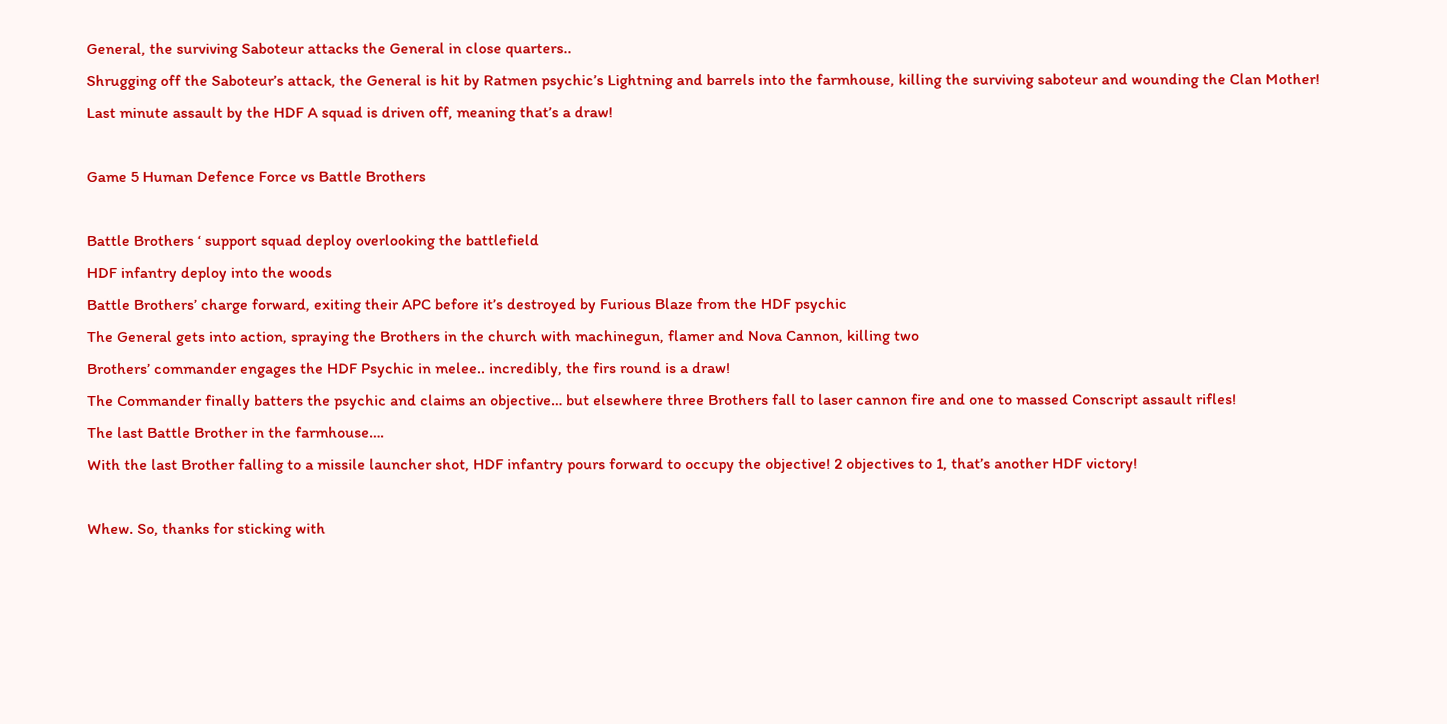General, the surviving Saboteur attacks the General in close quarters..
Shrugging off the Saboteur’s attack, the General is hit by Ratmen psychic’s Lightning and barrels into the farmhouse, killing the surviving saboteur and wounding the Clan Mother!
Last minute assault by the HDF A squad is driven off, meaning that’s a draw!

Game 5 Human Defence Force vs Battle Brothers

Battle Brothers ‘ support squad deploy overlooking the battlefield
HDF infantry deploy into the woods
Battle Brothers’ charge forward, exiting their APC before it’s destroyed by Furious Blaze from the HDF psychic
The General gets into action, spraying the Brothers in the church with machinegun, flamer and Nova Cannon, killing two
Brothers’ commander engages the HDF Psychic in melee.. incredibly, the firs round is a draw!
The Commander finally batters the psychic and claims an objective… but elsewhere three Brothers fall to laser cannon fire and one to massed Conscript assault rifles!
The last Battle Brother in the farmhouse….
With the last Brother falling to a missile launcher shot, HDF infantry pours forward to occupy the objective! 2 objectives to 1, that’s another HDF victory!

Whew. So, thanks for sticking with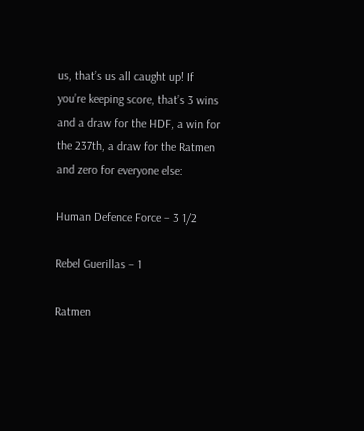us, that’s us all caught up! If you’re keeping score, that’s 3 wins and a draw for the HDF, a win for the 237th, a draw for the Ratmen and zero for everyone else:

Human Defence Force – 3 1/2

Rebel Guerillas – 1

Ratmen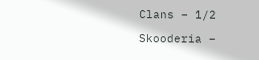Clans – 1/2

Skooderia –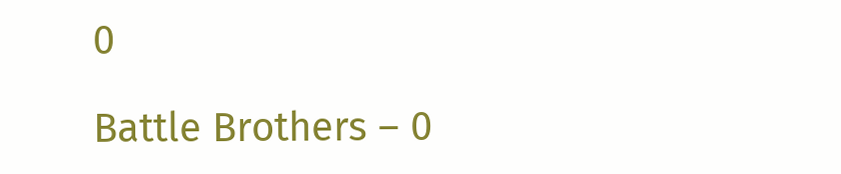0

Battle Brothers – 0